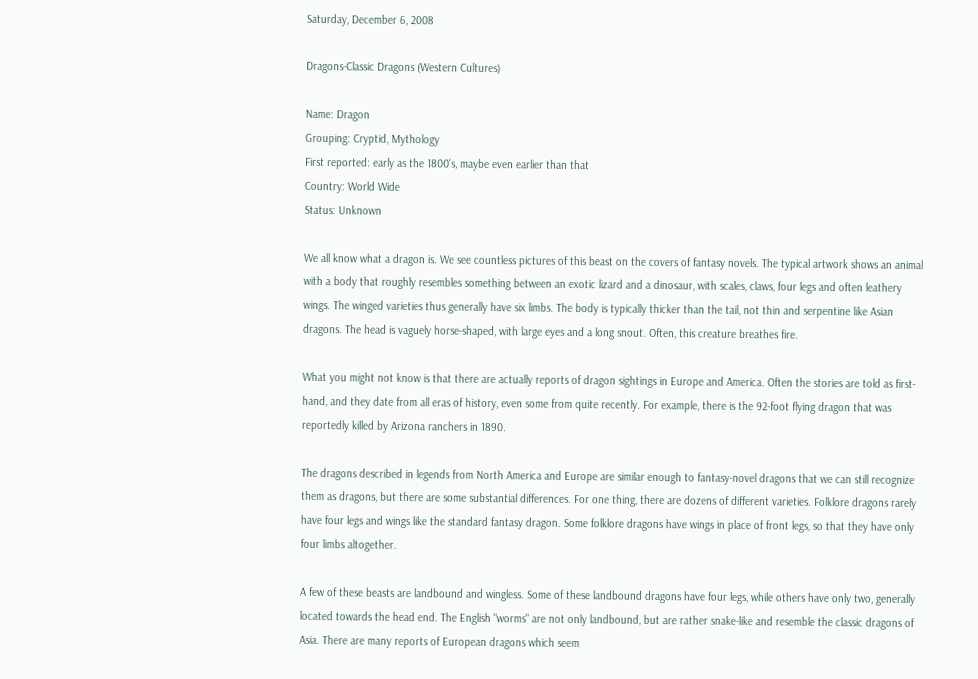Saturday, December 6, 2008

Dragons-Classic Dragons (Western Cultures)

Name: Dragon
Grouping: Cryptid, Mythology
First reported: early as the 1800's, maybe even earlier than that
Country: World Wide
Status: Unknown

We all know what a dragon is. We see countless pictures of this beast on the covers of fantasy novels. The typical artwork shows an animal with a body that roughly resembles something between an exotic lizard and a dinosaur, with scales, claws, four legs and often leathery wings. The winged varieties thus generally have six limbs. The body is typically thicker than the tail, not thin and serpentine like Asian dragons. The head is vaguely horse-shaped, with large eyes and a long snout. Often, this creature breathes fire.

What you might not know is that there are actually reports of dragon sightings in Europe and America. Often the stories are told as first-hand, and they date from all eras of history, even some from quite recently. For example, there is the 92-foot flying dragon that was reportedly killed by Arizona ranchers in 1890.

The dragons described in legends from North America and Europe are similar enough to fantasy-novel dragons that we can still recognize them as dragons, but there are some substantial differences. For one thing, there are dozens of different varieties. Folklore dragons rarely have four legs and wings like the standard fantasy dragon. Some folklore dragons have wings in place of front legs, so that they have only four limbs altogether.

A few of these beasts are landbound and wingless. Some of these landbound dragons have four legs, while others have only two, generally located towards the head end. The English "worms" are not only landbound, but are rather snake-like and resemble the classic dragons of Asia. There are many reports of European dragons which seem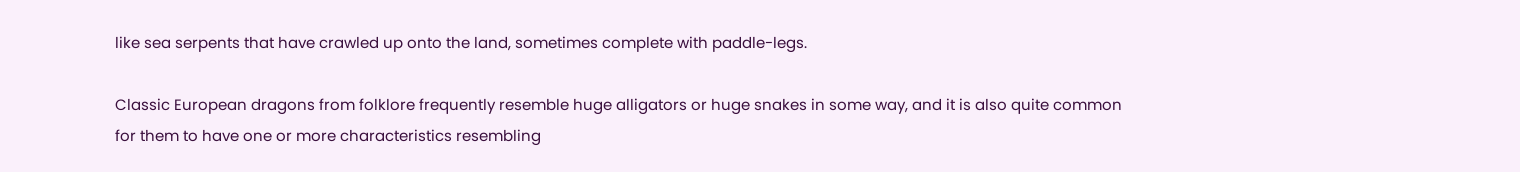like sea serpents that have crawled up onto the land, sometimes complete with paddle-legs.

Classic European dragons from folklore frequently resemble huge alligators or huge snakes in some way, and it is also quite common for them to have one or more characteristics resembling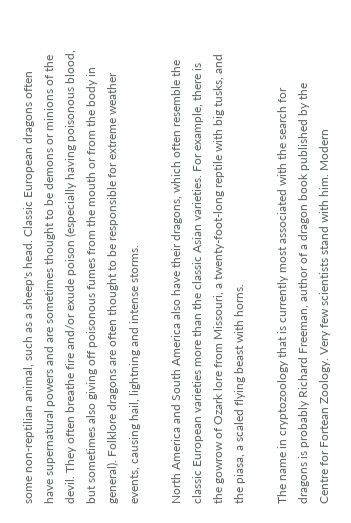some non-reptilian animal, such as a sheep's head. Classic European dragons often have supernatural powers and are sometimes thought to be demons or minions of the devil. They often breathe fire and/or exude poison (especially having poisonous blood, but sometimes also giving off poisonous fumes from the mouth or from the body in general). Folklore dragons are often thought to be responsible for extreme weather events, causing hail, lightning and intense storms.

North America and South America also have their dragons, which often resemble the classic European varieties more than the classic Asian varieties. For example, there is the gowrow of Ozark lore from Missouri, a twenty-foot-long reptile with big tusks, and the piasa, a scaled flying beast with horns.

The name in cryptozoology that is currently most associated with the search for dragons is probably Richard Freeman, author of a dragon book published by the Centre for Fortean Zoology. Very few scientists stand with him. Modern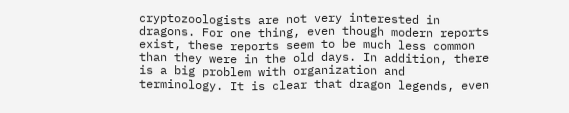cryptozoologists are not very interested in dragons. For one thing, even though modern reports exist, these reports seem to be much less common than they were in the old days. In addition, there is a big problem with organization and terminology. It is clear that dragon legends, even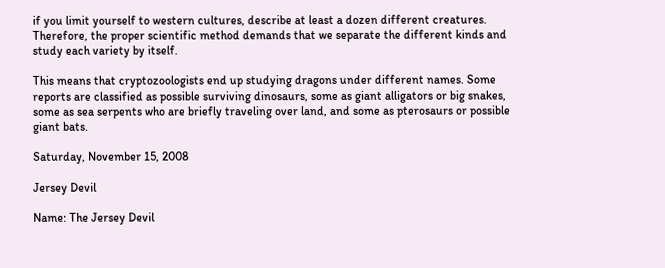if you limit yourself to western cultures, describe at least a dozen different creatures. Therefore, the proper scientific method demands that we separate the different kinds and study each variety by itself.

This means that cryptozoologists end up studying dragons under different names. Some reports are classified as possible surviving dinosaurs, some as giant alligators or big snakes, some as sea serpents who are briefly traveling over land, and some as pterosaurs or possible giant bats.

Saturday, November 15, 2008

Jersey Devil

Name: The Jersey Devil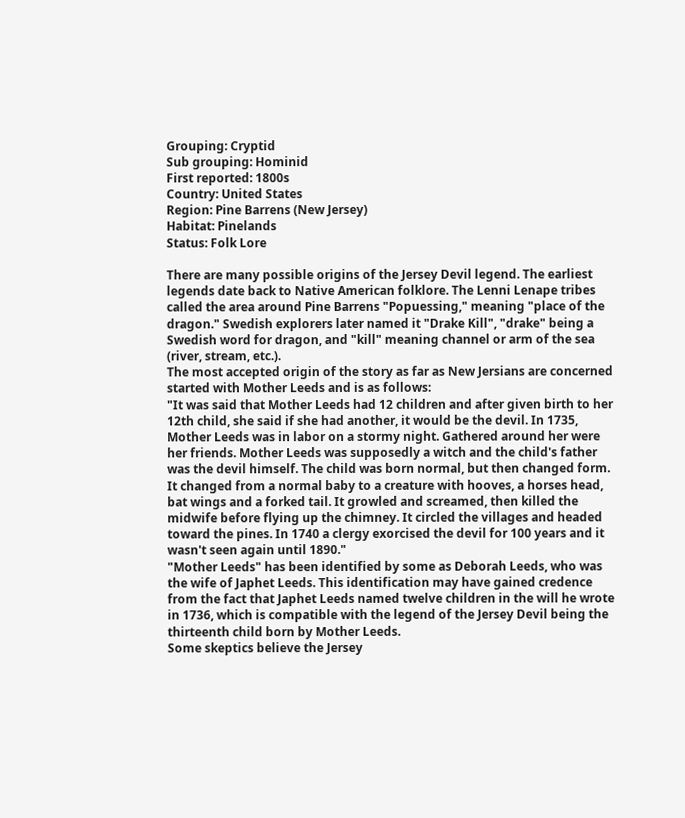Grouping: Cryptid
Sub grouping: Hominid
First reported: 1800s
Country: United States
Region: Pine Barrens (New Jersey)
Habitat: Pinelands
Status: Folk Lore

There are many possible origins of the Jersey Devil legend. The earliest legends date back to Native American folklore. The Lenni Lenape tribes called the area around Pine Barrens "Popuessing," meaning "place of the dragon." Swedish explorers later named it "Drake Kill", "drake" being a Swedish word for dragon, and "kill" meaning channel or arm of the sea (river, stream, etc.).
The most accepted origin of the story as far as New Jersians are concerned started with Mother Leeds and is as follows:
"It was said that Mother Leeds had 12 children and after given birth to her 12th child, she said if she had another, it would be the devil. In 1735, Mother Leeds was in labor on a stormy night. Gathered around her were her friends. Mother Leeds was supposedly a witch and the child's father was the devil himself. The child was born normal, but then changed form. It changed from a normal baby to a creature with hooves, a horses head, bat wings and a forked tail. It growled and screamed, then killed the midwife before flying up the chimney. It circled the villages and headed toward the pines. In 1740 a clergy exorcised the devil for 100 years and it wasn't seen again until 1890."
"Mother Leeds" has been identified by some as Deborah Leeds, who was the wife of Japhet Leeds. This identification may have gained credence from the fact that Japhet Leeds named twelve children in the will he wrote in 1736, which is compatible with the legend of the Jersey Devil being the thirteenth child born by Mother Leeds.
Some skeptics believe the Jersey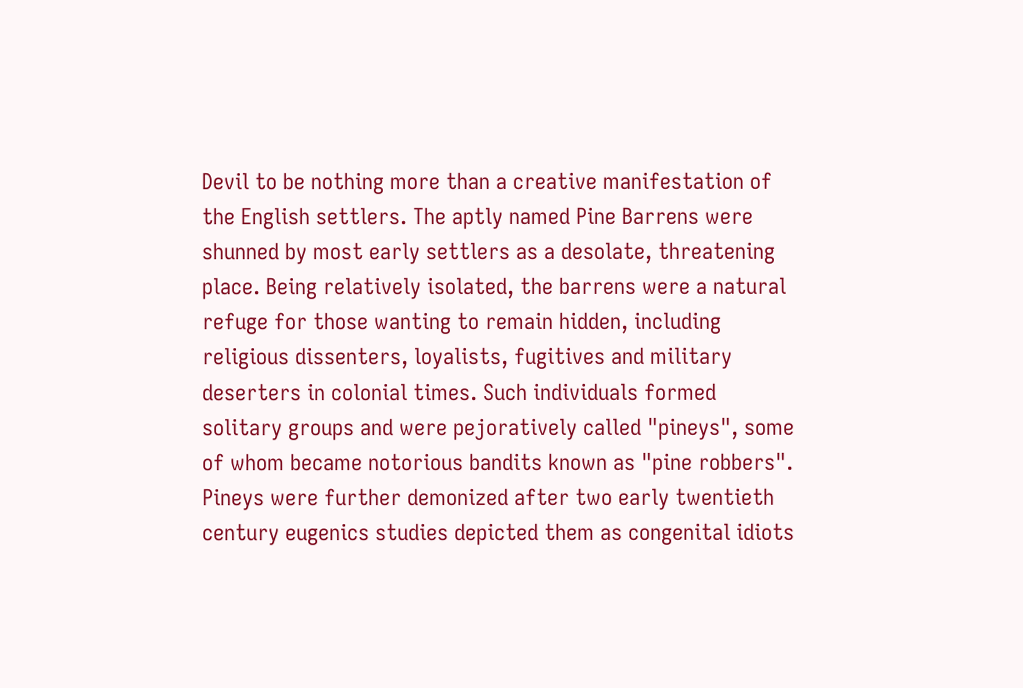Devil to be nothing more than a creative manifestation of the English settlers. The aptly named Pine Barrens were shunned by most early settlers as a desolate, threatening place. Being relatively isolated, the barrens were a natural refuge for those wanting to remain hidden, including religious dissenters, loyalists, fugitives and military deserters in colonial times. Such individuals formed solitary groups and were pejoratively called "pineys", some of whom became notorious bandits known as "pine robbers". Pineys were further demonized after two early twentieth century eugenics studies depicted them as congenital idiots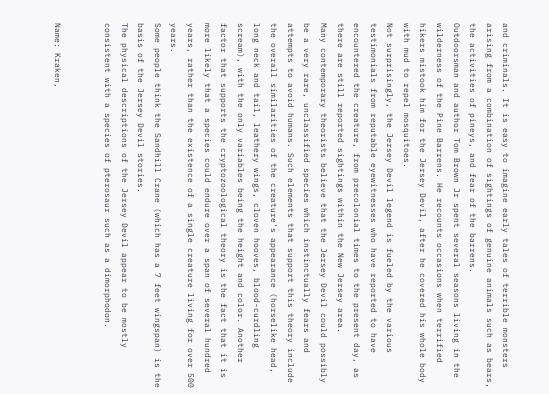and criminals. It is easy to imagine early tales of terrible monsters arising from a combination of sightings of genuine animals such as bears, the activities of pineys, and fear of the barrens.
Outdoorsman and author Tom Brown Jr spent several seasons living in the wilderness of the Pine Barrens. He recounts occasions when terrified hikers mistook him for the Jersey Devil, after he covered his whole body with mud to repel mosquitoes.
Not surprisingly, the Jersey Devil legend is fueled by the various testimonials from reputable eyewitnesses who have reported to have encountered the creature, from precolonial times to the present day, as there are still reported sightings within the New Jersey area.
Many contemporary theorists believe that the Jersey Devil could possibly be a very rare, unclassified species which instinctually fears and attempts to avoid humans. Such elements that support this theory include the overall similarities of the creature's appearance (horselike head, long neck and tail, leathery wings, cloven hooves, blood-curdling scream), with the only variables being the height and color. Another factor that supports the cryptozoological theory is the fact that it is more likely that a species could endure over a span of several hundred years, rather than the existence of a single creature living for over 500 years.
Some people think the Sandhill Crane (which has a 7 feet wingspan) is the basis of the Jersey Devil stories.
The physical descriptions of the Jersey Devil appear to be mostly consistent with a species of pterosaur such as a dimorphodon.


Name: Kraken,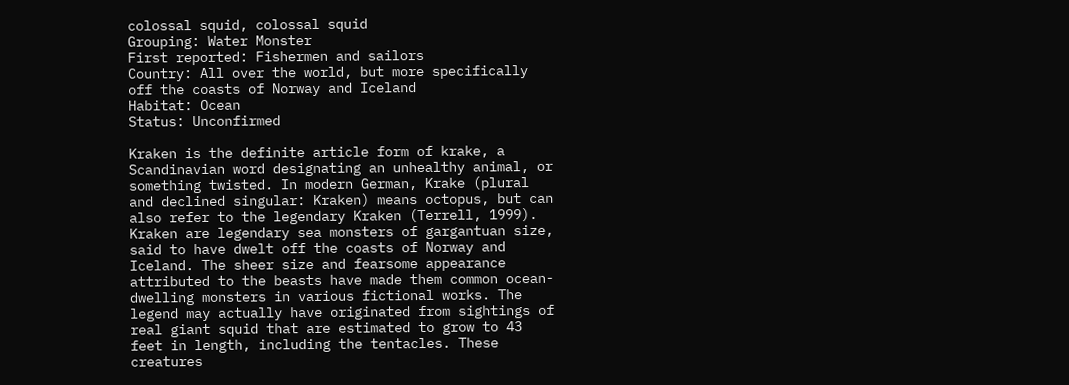colossal squid, colossal squid
Grouping: Water Monster
First reported: Fishermen and sailors
Country: All over the world, but more specifically off the coasts of Norway and Iceland
Habitat: Ocean
Status: Unconfirmed

Kraken is the definite article form of krake, a Scandinavian word designating an unhealthy animal, or something twisted. In modern German, Krake (plural and declined singular: Kraken) means octopus, but can also refer to the legendary Kraken (Terrell, 1999). Kraken are legendary sea monsters of gargantuan size, said to have dwelt off the coasts of Norway and Iceland. The sheer size and fearsome appearance attributed to the beasts have made them common ocean-dwelling monsters in various fictional works. The legend may actually have originated from sightings of real giant squid that are estimated to grow to 43 feet in length, including the tentacles. These creatures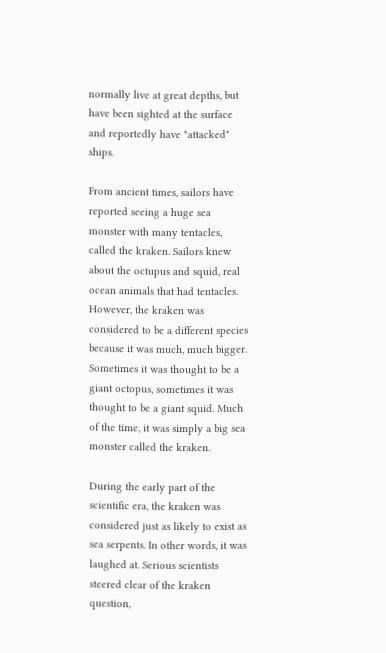normally live at great depths, but have been sighted at the surface and reportedly have "attacked" ships.

From ancient times, sailors have reported seeing a huge sea monster with many tentacles, called the kraken. Sailors knew about the octupus and squid, real ocean animals that had tentacles. However, the kraken was considered to be a different species because it was much, much bigger. Sometimes it was thought to be a giant octopus, sometimes it was thought to be a giant squid. Much of the time, it was simply a big sea monster called the kraken.

During the early part of the scientific era, the kraken was considered just as likely to exist as sea serpents. In other words, it was laughed at. Serious scientists steered clear of the kraken question,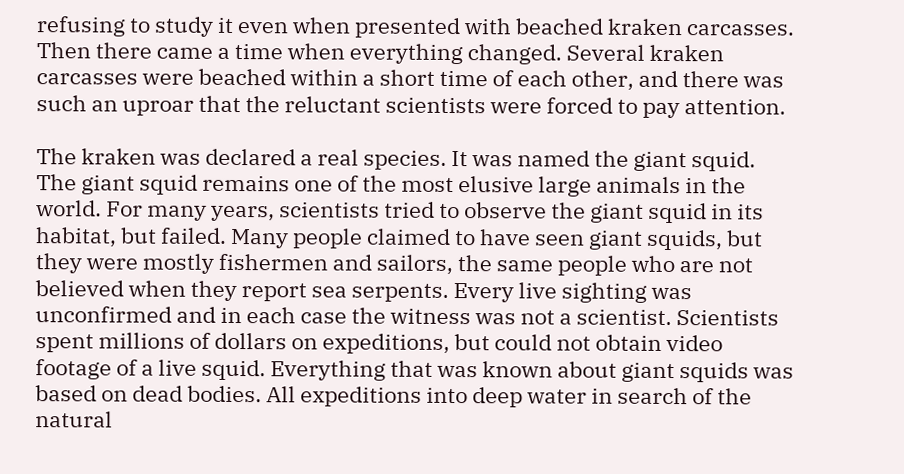refusing to study it even when presented with beached kraken carcasses. Then there came a time when everything changed. Several kraken carcasses were beached within a short time of each other, and there was such an uproar that the reluctant scientists were forced to pay attention.

The kraken was declared a real species. It was named the giant squid. The giant squid remains one of the most elusive large animals in the world. For many years, scientists tried to observe the giant squid in its habitat, but failed. Many people claimed to have seen giant squids, but they were mostly fishermen and sailors, the same people who are not believed when they report sea serpents. Every live sighting was unconfirmed and in each case the witness was not a scientist. Scientists spent millions of dollars on expeditions, but could not obtain video footage of a live squid. Everything that was known about giant squids was based on dead bodies. All expeditions into deep water in search of the natural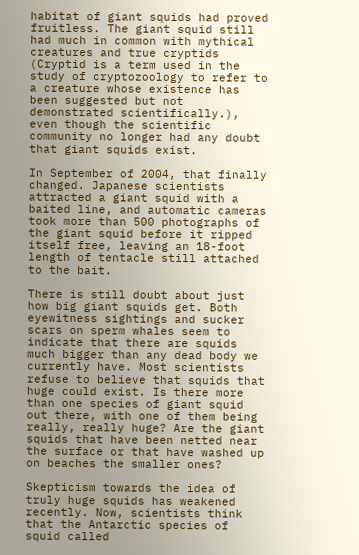habitat of giant squids had proved fruitless. The giant squid still had much in common with mythical creatures and true cryptids (Cryptid is a term used in the study of cryptozoology to refer to a creature whose existence has been suggested but not demonstrated scientifically.), even though the scientific community no longer had any doubt that giant squids exist.

In September of 2004, that finally changed. Japanese scientists attracted a giant squid with a baited line, and automatic cameras took more than 500 photographs of the giant squid before it ripped itself free, leaving an 18-foot length of tentacle still attached to the bait.

There is still doubt about just how big giant squids get. Both eyewitness sightings and sucker scars on sperm whales seem to indicate that there are squids much bigger than any dead body we currently have. Most scientists refuse to believe that squids that huge could exist. Is there more than one species of giant squid out there, with one of them being really, really huge? Are the giant squids that have been netted near the surface or that have washed up on beaches the smaller ones?

Skepticism towards the idea of truly huge squids has weakened recently. Now, scientists think that the Antarctic species of squid called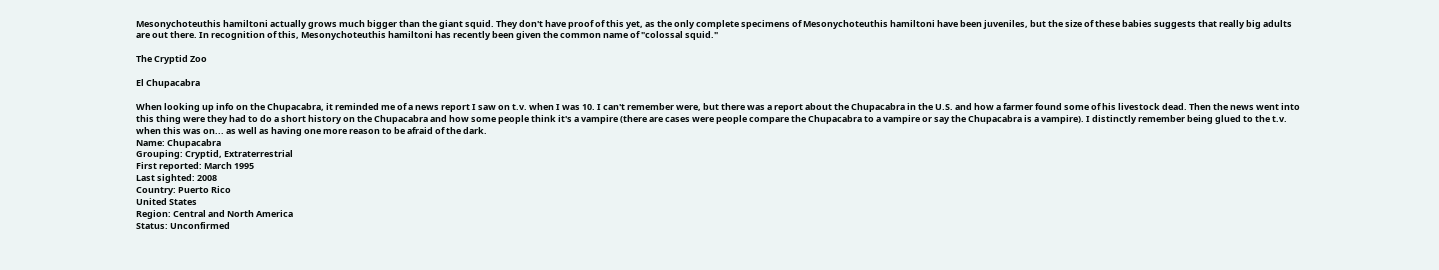Mesonychoteuthis hamiltoni actually grows much bigger than the giant squid. They don't have proof of this yet, as the only complete specimens of Mesonychoteuthis hamiltoni have been juveniles, but the size of these babies suggests that really big adults are out there. In recognition of this, Mesonychoteuthis hamiltoni has recently been given the common name of "colossal squid."

The Cryptid Zoo

El Chupacabra

When looking up info on the Chupacabra, it reminded me of a news report I saw on t.v. when I was 10. I can't remember were, but there was a report about the Chupacabra in the U.S. and how a farmer found some of his livestock dead. Then the news went into this thing were they had to do a short history on the Chupacabra and how some people think it's a vampire (there are cases were people compare the Chupacabra to a vampire or say the Chupacabra is a vampire). I distinctly remember being glued to the t.v. when this was on... as well as having one more reason to be afraid of the dark.
Name: Chupacabra
Grouping: Cryptid, Extraterrestrial
First reported: March 1995
Last sighted: 2008
Country: Puerto Rico
United States
Region: Central and North America
Status: Unconfirmed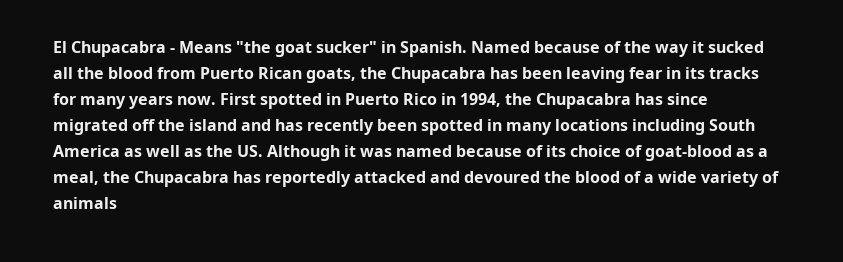El Chupacabra - Means "the goat sucker" in Spanish. Named because of the way it sucked all the blood from Puerto Rican goats, the Chupacabra has been leaving fear in its tracks for many years now. First spotted in Puerto Rico in 1994, the Chupacabra has since migrated off the island and has recently been spotted in many locations including South America as well as the US. Although it was named because of its choice of goat-blood as a meal, the Chupacabra has reportedly attacked and devoured the blood of a wide variety of animals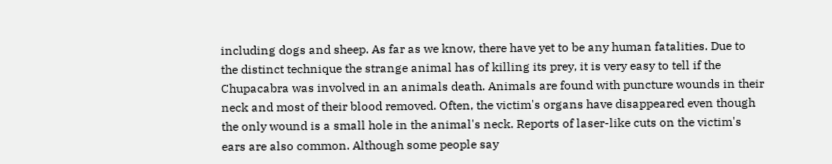including dogs and sheep. As far as we know, there have yet to be any human fatalities. Due to the distinct technique the strange animal has of killing its prey, it is very easy to tell if the Chupacabra was involved in an animals death. Animals are found with puncture wounds in their neck and most of their blood removed. Often, the victim's organs have disappeared even though the only wound is a small hole in the animal's neck. Reports of laser-like cuts on the victim's ears are also common. Although some people say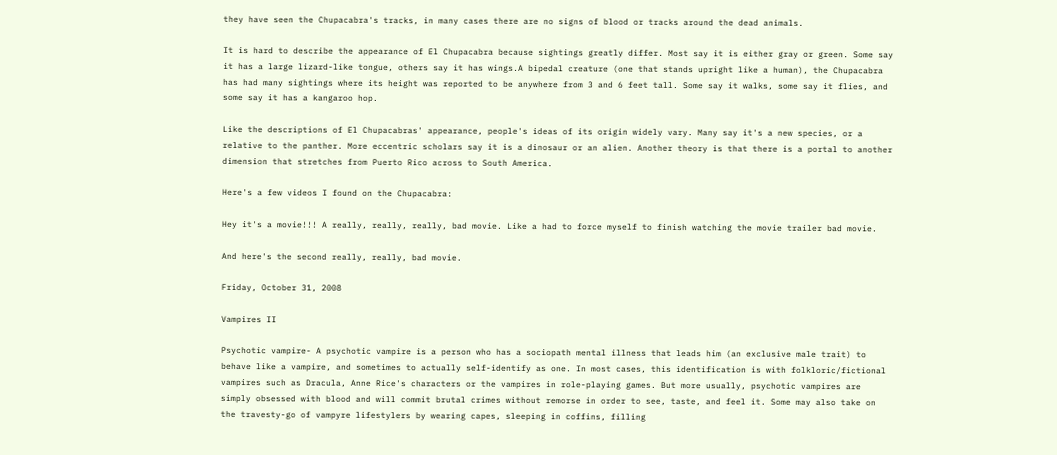they have seen the Chupacabra's tracks, in many cases there are no signs of blood or tracks around the dead animals.

It is hard to describe the appearance of El Chupacabra because sightings greatly differ. Most say it is either gray or green. Some say it has a large lizard-like tongue, others say it has wings.A bipedal creature (one that stands upright like a human), the Chupacabra has had many sightings where its height was reported to be anywhere from 3 and 6 feet tall. Some say it walks, some say it flies, and some say it has a kangaroo hop.

Like the descriptions of El Chupacabras' appearance, people's ideas of its origin widely vary. Many say it's a new species, or a relative to the panther. More eccentric scholars say it is a dinosaur or an alien. Another theory is that there is a portal to another dimension that stretches from Puerto Rico across to South America.

Here's a few videos I found on the Chupacabra:

Hey it's a movie!!! A really, really, really, bad movie. Like a had to force myself to finish watching the movie trailer bad movie.

And here's the second really, really, bad movie.

Friday, October 31, 2008

Vampires II

Psychotic vampire- A psychotic vampire is a person who has a sociopath mental illness that leads him (an exclusive male trait) to behave like a vampire, and sometimes to actually self-identify as one. In most cases, this identification is with folkloric/fictional vampires such as Dracula, Anne Rice's characters or the vampires in role-playing games. But more usually, psychotic vampires are simply obsessed with blood and will commit brutal crimes without remorse in order to see, taste, and feel it. Some may also take on the travesty-go of vampyre lifestylers by wearing capes, sleeping in coffins, filling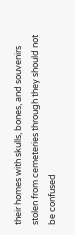their homes with skulls, bones, and souvenirs stolen from cemeteries through they should not be confused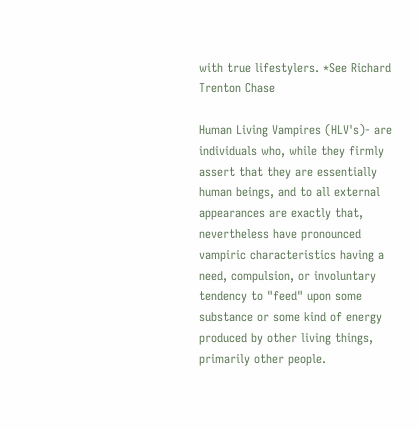with true lifestylers. *See Richard Trenton Chase

Human Living Vampires (HLV's)- are individuals who, while they firmly assert that they are essentially human beings, and to all external appearances are exactly that, nevertheless have pronounced vampiric characteristics having a need, compulsion, or involuntary tendency to "feed" upon some substance or some kind of energy produced by other living things, primarily other people.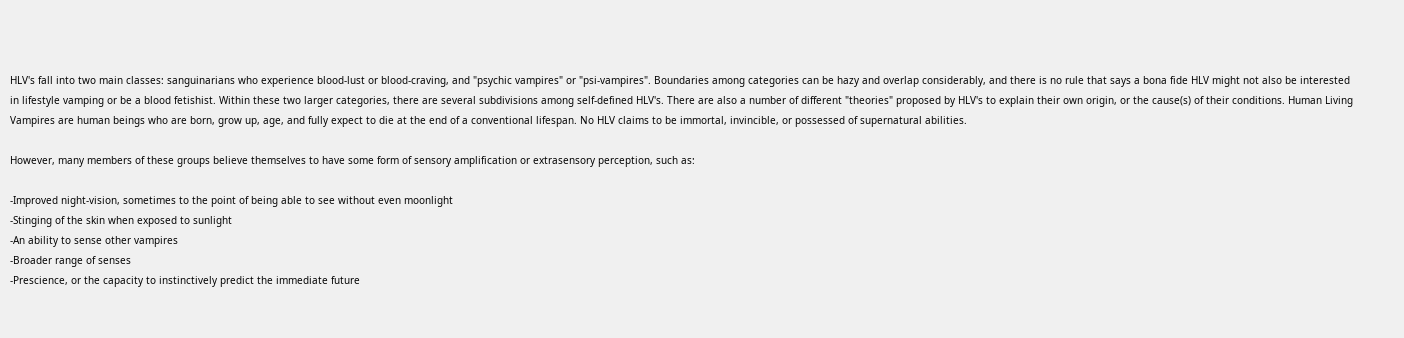HLV's fall into two main classes: sanguinarians who experience blood-lust or blood-craving, and "psychic vampires" or "psi-vampires". Boundaries among categories can be hazy and overlap considerably, and there is no rule that says a bona fide HLV might not also be interested in lifestyle vamping or be a blood fetishist. Within these two larger categories, there are several subdivisions among self-defined HLV's. There are also a number of different "theories" proposed by HLV's to explain their own origin, or the cause(s) of their conditions. Human Living Vampires are human beings who are born, grow up, age, and fully expect to die at the end of a conventional lifespan. No HLV claims to be immortal, invincible, or possessed of supernatural abilities.

However, many members of these groups believe themselves to have some form of sensory amplification or extrasensory perception, such as:

-Improved night-vision, sometimes to the point of being able to see without even moonlight
-Stinging of the skin when exposed to sunlight
-An ability to sense other vampires
-Broader range of senses
-Prescience, or the capacity to instinctively predict the immediate future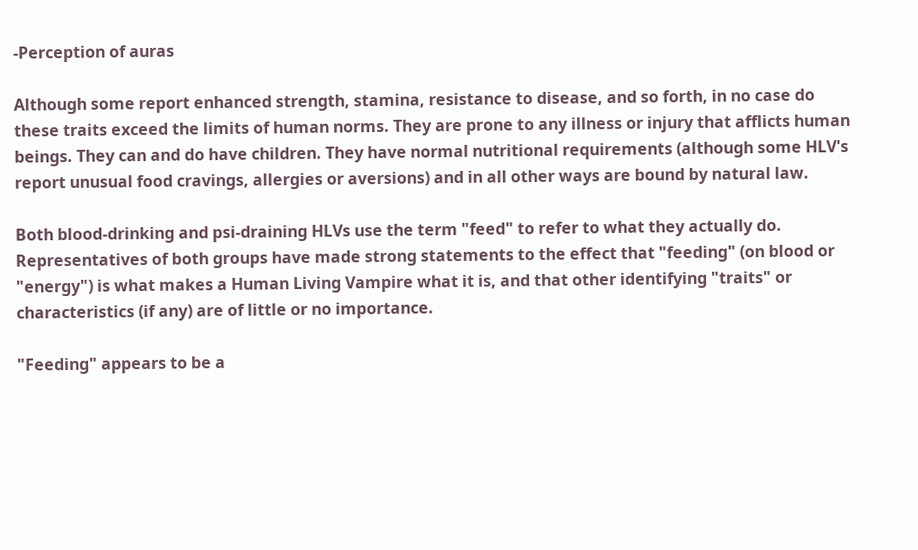-Perception of auras

Although some report enhanced strength, stamina, resistance to disease, and so forth, in no case do these traits exceed the limits of human norms. They are prone to any illness or injury that afflicts human beings. They can and do have children. They have normal nutritional requirements (although some HLV's report unusual food cravings, allergies or aversions) and in all other ways are bound by natural law.

Both blood-drinking and psi-draining HLVs use the term "feed" to refer to what they actually do. Representatives of both groups have made strong statements to the effect that "feeding" (on blood or "energy") is what makes a Human Living Vampire what it is, and that other identifying "traits" or characteristics (if any) are of little or no importance.

"Feeding" appears to be a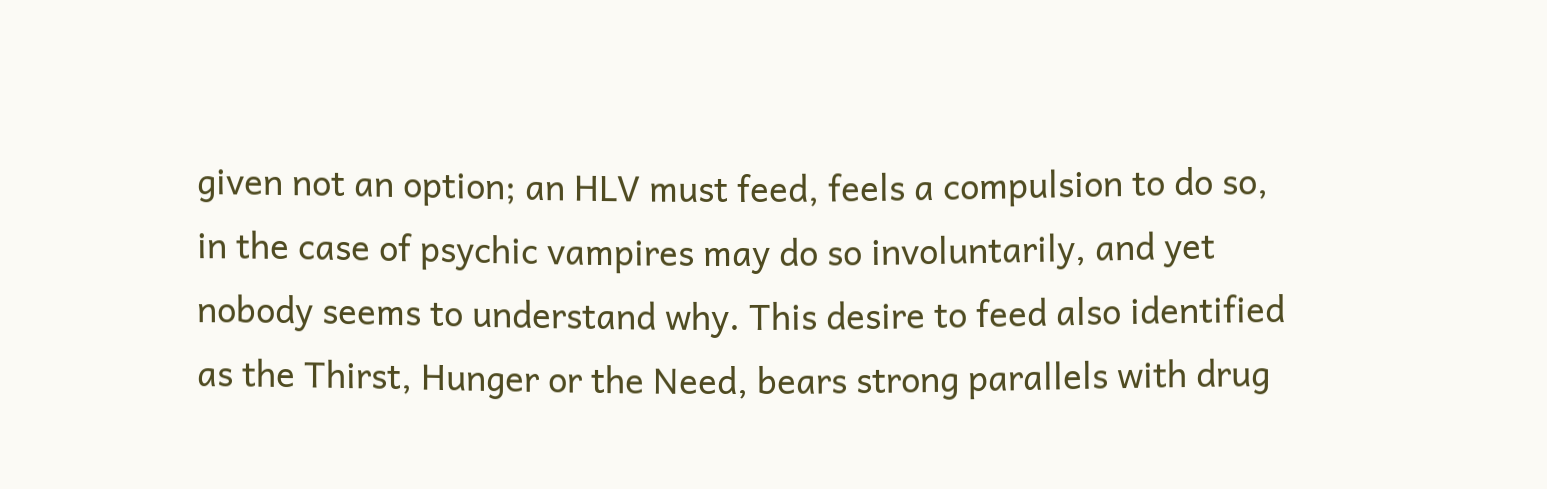given not an option; an HLV must feed, feels a compulsion to do so, in the case of psychic vampires may do so involuntarily, and yet nobody seems to understand why. This desire to feed also identified as the Thirst, Hunger or the Need, bears strong parallels with drug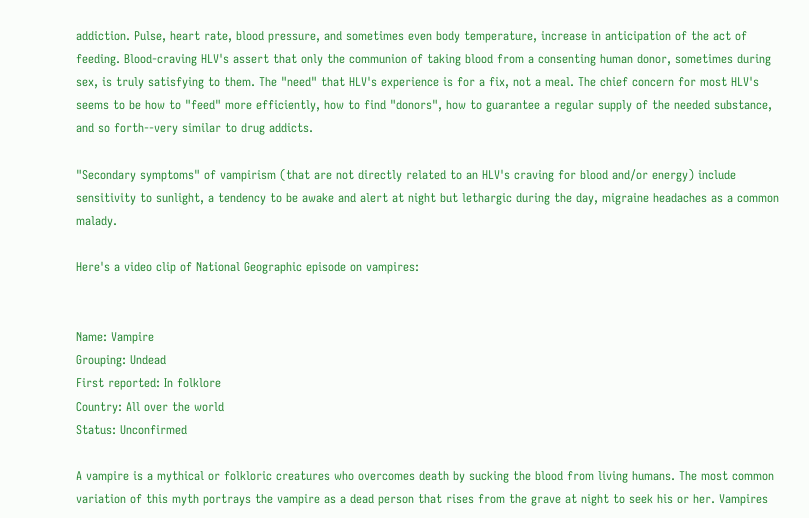addiction. Pulse, heart rate, blood pressure, and sometimes even body temperature, increase in anticipation of the act of feeding. Blood-craving HLV's assert that only the communion of taking blood from a consenting human donor, sometimes during sex, is truly satisfying to them. The "need" that HLV's experience is for a fix, not a meal. The chief concern for most HLV's seems to be how to "feed" more efficiently, how to find "donors", how to guarantee a regular supply of the needed substance, and so forth--very similar to drug addicts.

"Secondary symptoms" of vampirism (that are not directly related to an HLV's craving for blood and/or energy) include sensitivity to sunlight, a tendency to be awake and alert at night but lethargic during the day, migraine headaches as a common malady.

Here's a video clip of National Geographic episode on vampires:


Name: Vampire
Grouping: Undead
First reported: In folklore
Country: All over the world
Status: Unconfirmed

A vampire is a mythical or folkloric creatures who overcomes death by sucking the blood from living humans. The most common variation of this myth portrays the vampire as a dead person that rises from the grave at night to seek his or her. Vampires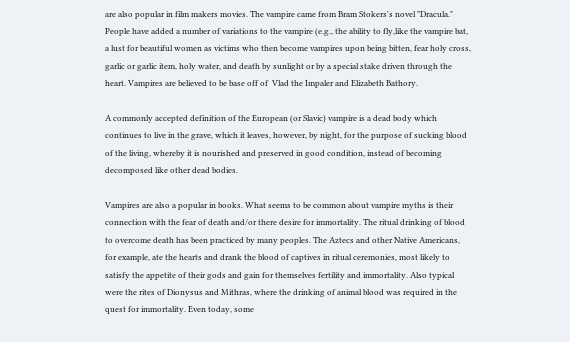are also popular in film makers movies. The vampire came from Bram Stokers's novel "Dracula." People have added a number of variations to the vampire (e.g., the ability to fly,like the vampire bat, a lust for beautiful women as victims who then become vampires upon being bitten, fear holy cross, garlic or garlic item, holy water, and death by sunlight or by a special stake driven through the heart. Vampires are believed to be base off of  Vlad the Impaler and Elizabeth Bathory.

A commonly accepted definition of the European (or Slavic) vampire is a dead body which continues to live in the grave, which it leaves, however, by night, for the purpose of sucking blood of the living, whereby it is nourished and preserved in good condition, instead of becoming decomposed like other dead bodies.

Vampires are also a popular in books. What seems to be common about vampire myths is their connection with the fear of death and/or there desire for immortality. The ritual drinking of blood to overcome death has been practiced by many peoples. The Aztecs and other Native Americans, for example, ate the hearts and drank the blood of captives in ritual ceremonies, most likely to satisfy the appetite of their gods and gain for themselves fertility and immortality. Also typical were the rites of Dionysus and Mithras, where the drinking of animal blood was required in the quest for immortality. Even today, some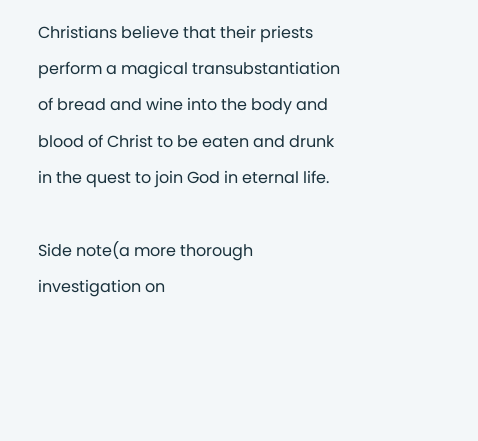Christians believe that their priests perform a magical transubstantiation of bread and wine into the body and blood of Christ to be eaten and drunk in the quest to join God in eternal life.

Side note(a more thorough investigation on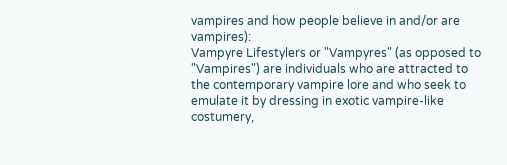vampires and how people believe in and/or are vampires):
Vampyre Lifestylers or "Vampyres" (as opposed to "Vampires") are individuals who are attracted to the contemporary vampire lore and who seek to emulate it by dressing in exotic vampire-like costumery,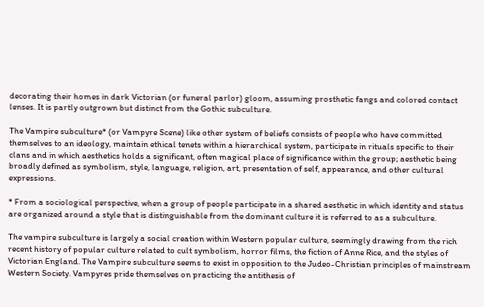decorating their homes in dark Victorian (or funeral parlor) gloom, assuming prosthetic fangs and colored contact lenses. It is partly outgrown but distinct from the Gothic subculture.

The Vampire subculture* (or Vampyre Scene) like other system of beliefs consists of people who have committed themselves to an ideology, maintain ethical tenets within a hierarchical system, participate in rituals specific to their clans and in which aesthetics holds a significant, often magical place of significance within the group; aesthetic being broadly defined as symbolism, style, language, religion, art, presentation of self, appearance, and other cultural expressions.

* From a sociological perspective, when a group of people participate in a shared aesthetic in which identity and status are organized around a style that is distinguishable from the dominant culture it is referred to as a subculture.

The vampire subculture is largely a social creation within Western popular culture, seemingly drawing from the rich recent history of popular culture related to cult symbolism, horror films, the fiction of Anne Rice, and the styles of Victorian England. The Vampire subculture seems to exist in opposition to the Judeo-Christian principles of mainstream Western Society. Vampyres pride themselves on practicing the antithesis of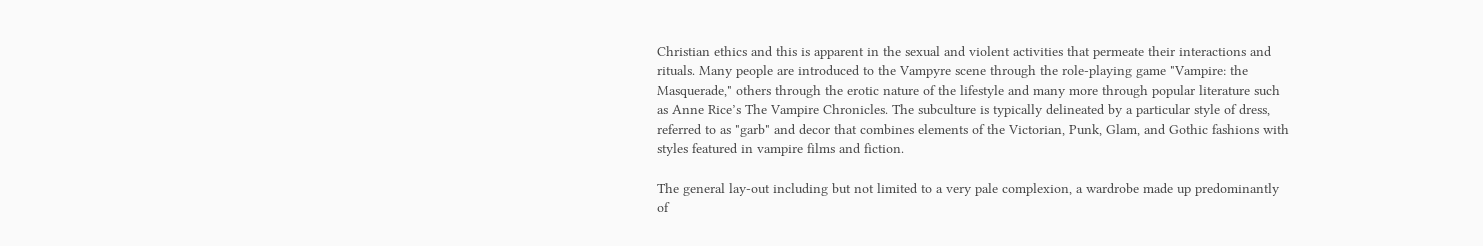Christian ethics and this is apparent in the sexual and violent activities that permeate their interactions and rituals. Many people are introduced to the Vampyre scene through the role-playing game "Vampire: the Masquerade," others through the erotic nature of the lifestyle and many more through popular literature such as Anne Rice’s The Vampire Chronicles. The subculture is typically delineated by a particular style of dress, referred to as "garb" and decor that combines elements of the Victorian, Punk, Glam, and Gothic fashions with styles featured in vampire films and fiction.

The general lay-out including but not limited to a very pale complexion, a wardrobe made up predominantly of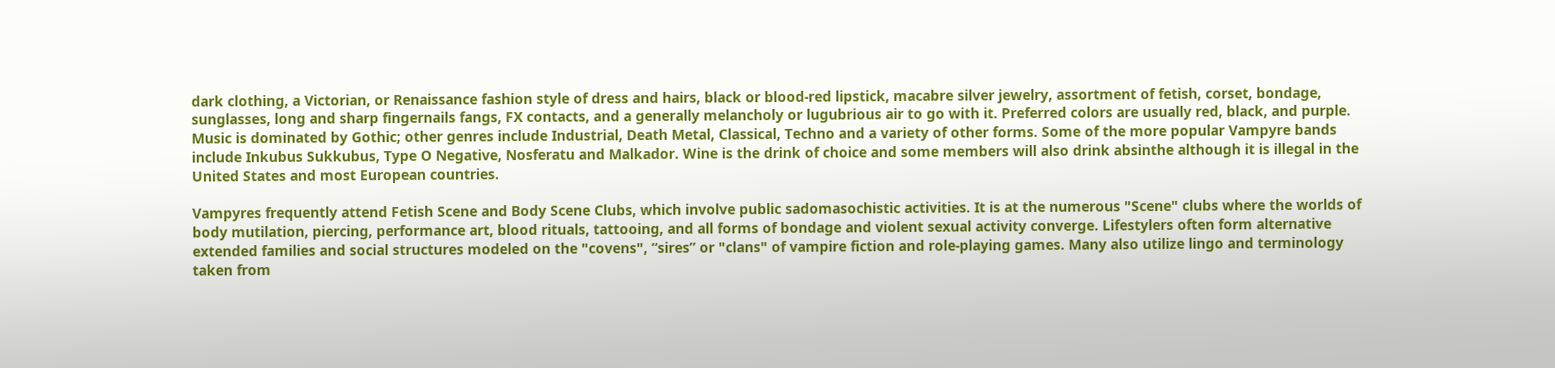dark clothing, a Victorian, or Renaissance fashion style of dress and hairs, black or blood-red lipstick, macabre silver jewelry, assortment of fetish, corset, bondage, sunglasses, long and sharp fingernails fangs, FX contacts, and a generally melancholy or lugubrious air to go with it. Preferred colors are usually red, black, and purple. Music is dominated by Gothic; other genres include Industrial, Death Metal, Classical, Techno and a variety of other forms. Some of the more popular Vampyre bands include Inkubus Sukkubus, Type O Negative, Nosferatu and Malkador. Wine is the drink of choice and some members will also drink absinthe although it is illegal in the United States and most European countries.

Vampyres frequently attend Fetish Scene and Body Scene Clubs, which involve public sadomasochistic activities. It is at the numerous "Scene" clubs where the worlds of body mutilation, piercing, performance art, blood rituals, tattooing, and all forms of bondage and violent sexual activity converge. Lifestylers often form alternative extended families and social structures modeled on the "covens", “sires” or "clans" of vampire fiction and role-playing games. Many also utilize lingo and terminology taken from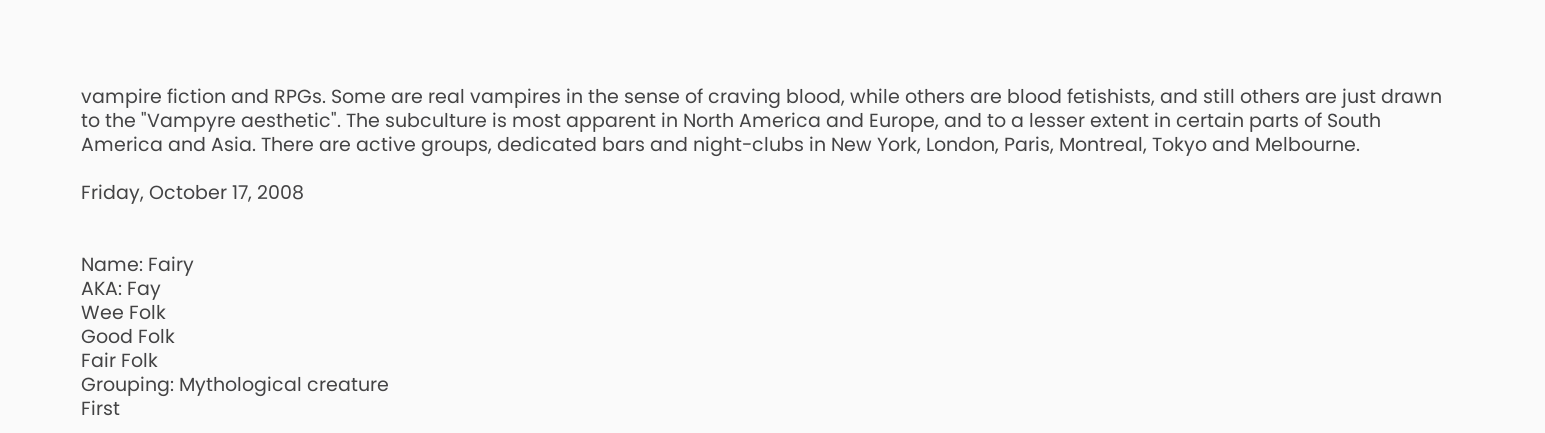vampire fiction and RPGs. Some are real vampires in the sense of craving blood, while others are blood fetishists, and still others are just drawn to the "Vampyre aesthetic". The subculture is most apparent in North America and Europe, and to a lesser extent in certain parts of South America and Asia. There are active groups, dedicated bars and night-clubs in New York, London, Paris, Montreal, Tokyo and Melbourne.

Friday, October 17, 2008


Name: Fairy
AKA: Fay
Wee Folk
Good Folk
Fair Folk
Grouping: Mythological creature
First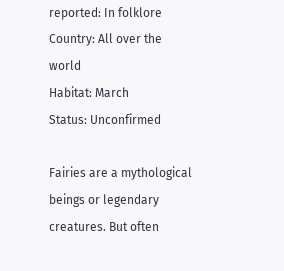reported: In folklore
Country: All over the world
Habitat: March
Status: Unconfirmed

Fairies are a mythological beings or legendary creatures. But often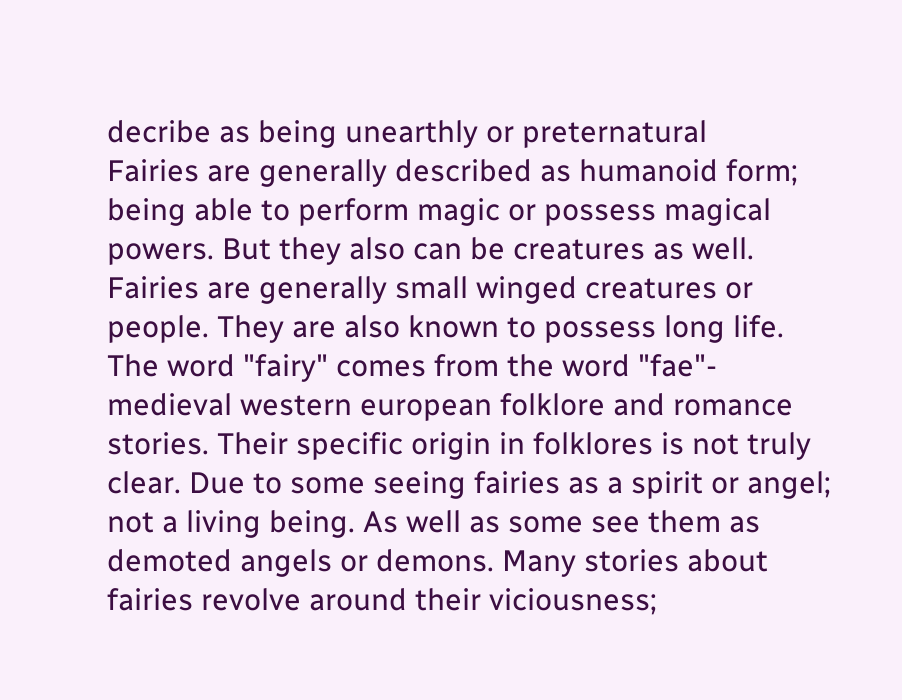decribe as being unearthly or preternatural
Fairies are generally described as humanoid form; being able to perform magic or possess magical powers. But they also can be creatures as well. Fairies are generally small winged creatures or people. They are also known to possess long life. The word "fairy" comes from the word "fae"- medieval western european folklore and romance stories. Their specific origin in folklores is not truly clear. Due to some seeing fairies as a spirit or angel; not a living being. As well as some see them as demoted angels or demons. Many stories about fairies revolve around their viciousness;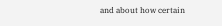and about how certain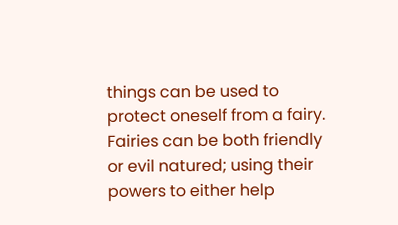things can be used to protect oneself from a fairy. Fairies can be both friendly or evil natured; using their powers to either help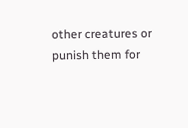other creatures or punish them for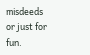misdeeds or just for fun.